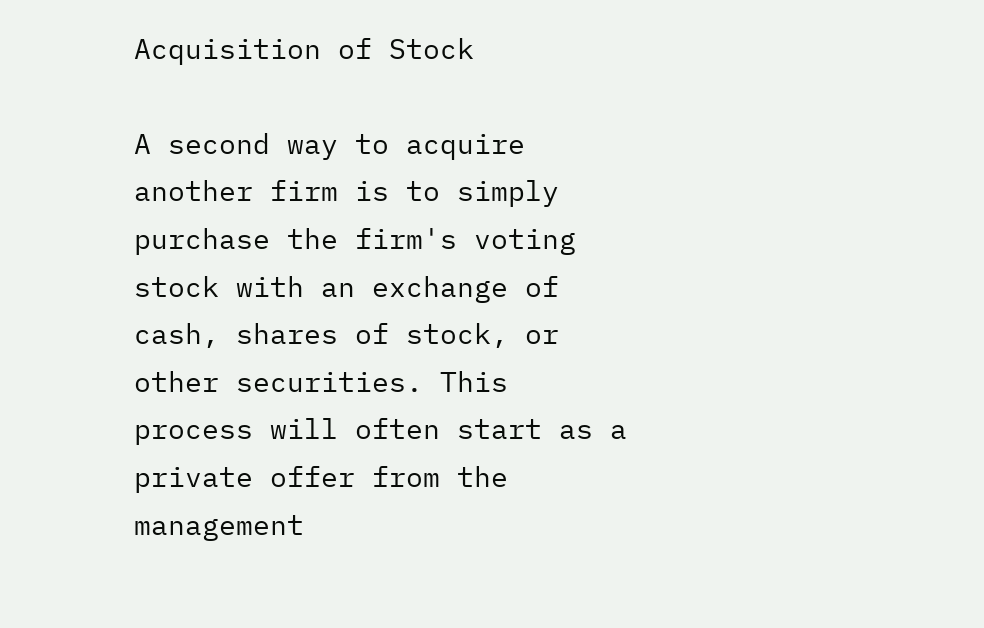Acquisition of Stock

A second way to acquire another firm is to simply purchase the firm's voting stock with an exchange of cash, shares of stock, or other securities. This process will often start as a private offer from the management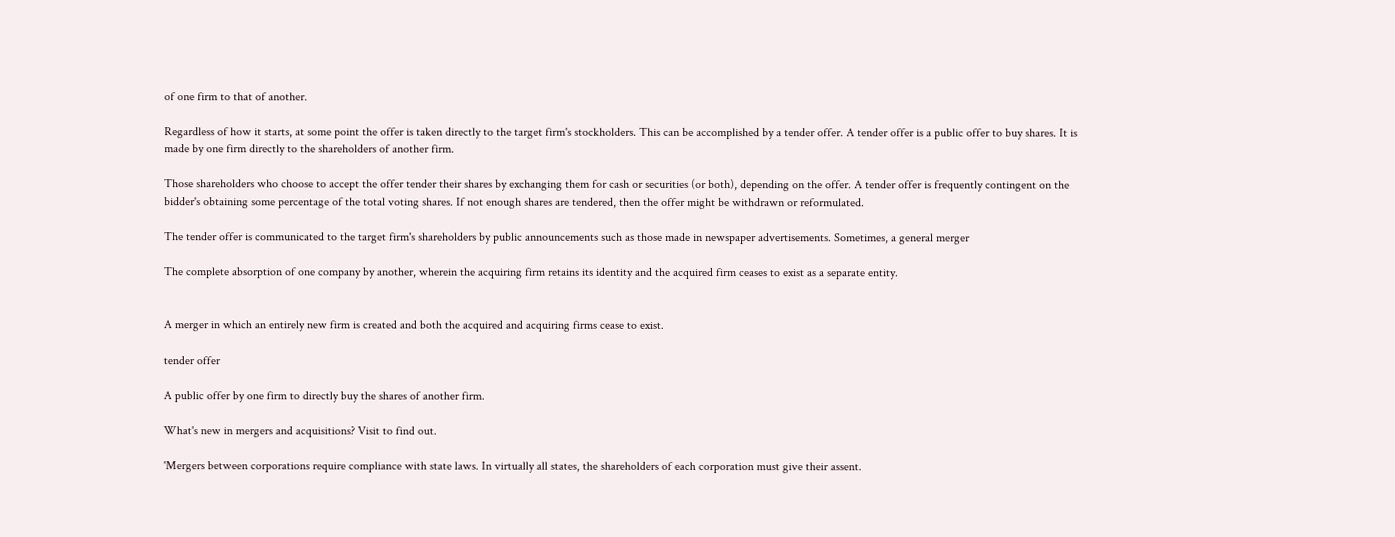of one firm to that of another.

Regardless of how it starts, at some point the offer is taken directly to the target firm's stockholders. This can be accomplished by a tender offer. A tender offer is a public offer to buy shares. It is made by one firm directly to the shareholders of another firm.

Those shareholders who choose to accept the offer tender their shares by exchanging them for cash or securities (or both), depending on the offer. A tender offer is frequently contingent on the bidder's obtaining some percentage of the total voting shares. If not enough shares are tendered, then the offer might be withdrawn or reformulated.

The tender offer is communicated to the target firm's shareholders by public announcements such as those made in newspaper advertisements. Sometimes, a general merger

The complete absorption of one company by another, wherein the acquiring firm retains its identity and the acquired firm ceases to exist as a separate entity.


A merger in which an entirely new firm is created and both the acquired and acquiring firms cease to exist.

tender offer

A public offer by one firm to directly buy the shares of another firm.

What's new in mergers and acquisitions? Visit to find out.

'Mergers between corporations require compliance with state laws. In virtually all states, the shareholders of each corporation must give their assent.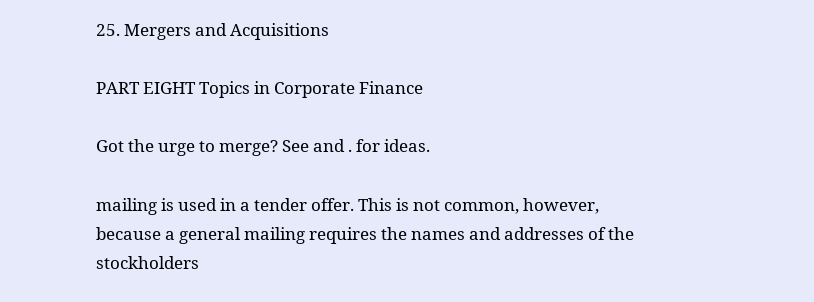25. Mergers and Acquisitions

PART EIGHT Topics in Corporate Finance

Got the urge to merge? See and . for ideas.

mailing is used in a tender offer. This is not common, however, because a general mailing requires the names and addresses of the stockholders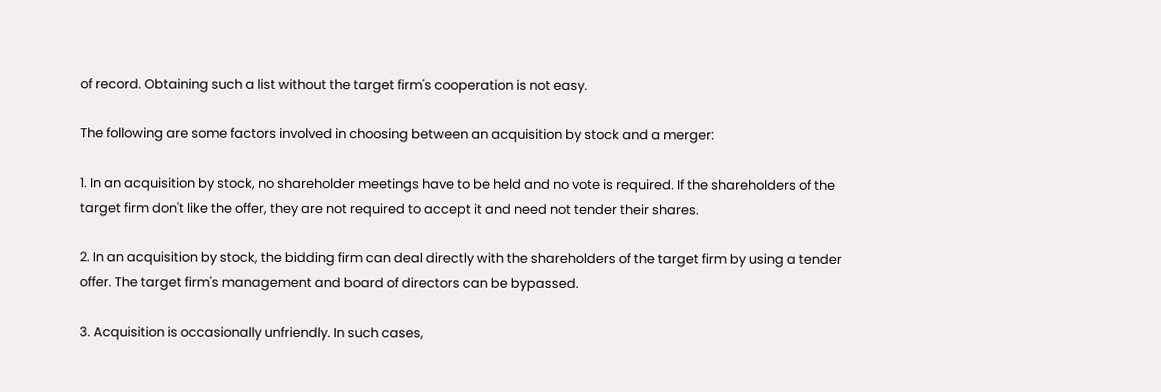of record. Obtaining such a list without the target firm's cooperation is not easy.

The following are some factors involved in choosing between an acquisition by stock and a merger:

1. In an acquisition by stock, no shareholder meetings have to be held and no vote is required. If the shareholders of the target firm don't like the offer, they are not required to accept it and need not tender their shares.

2. In an acquisition by stock, the bidding firm can deal directly with the shareholders of the target firm by using a tender offer. The target firm's management and board of directors can be bypassed.

3. Acquisition is occasionally unfriendly. In such cases,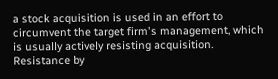a stock acquisition is used in an effort to circumvent the target firm's management, which is usually actively resisting acquisition. Resistance by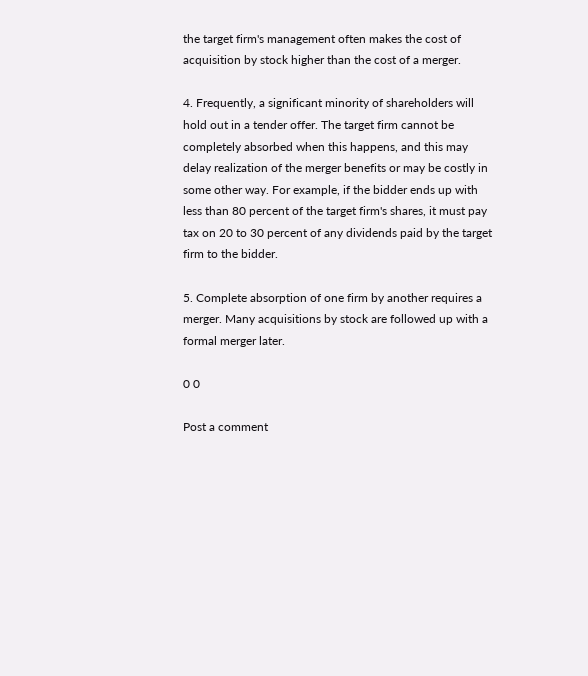the target firm's management often makes the cost of acquisition by stock higher than the cost of a merger.

4. Frequently, a significant minority of shareholders will hold out in a tender offer. The target firm cannot be completely absorbed when this happens, and this may delay realization of the merger benefits or may be costly in some other way. For example, if the bidder ends up with less than 80 percent of the target firm's shares, it must pay tax on 20 to 30 percent of any dividends paid by the target firm to the bidder.

5. Complete absorption of one firm by another requires a merger. Many acquisitions by stock are followed up with a formal merger later.

0 0

Post a comment